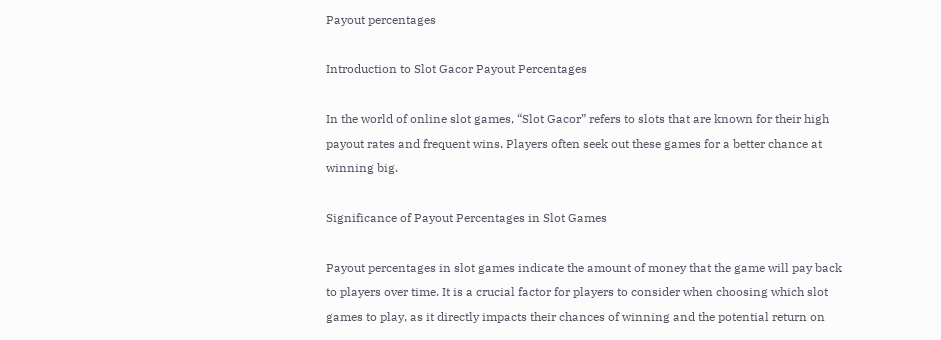Payout percentages

Introduction to Slot Gacor Payout Percentages

In the world of online slot games, “Slot Gacor” refers to slots that are known for their high payout rates and frequent wins. Players often seek out these games for a better chance at winning big.

Significance of Payout Percentages in Slot Games

Payout percentages in slot games indicate the amount of money that the game will pay back to players over time. It is a crucial factor for players to consider when choosing which slot games to play, as it directly impacts their chances of winning and the potential return on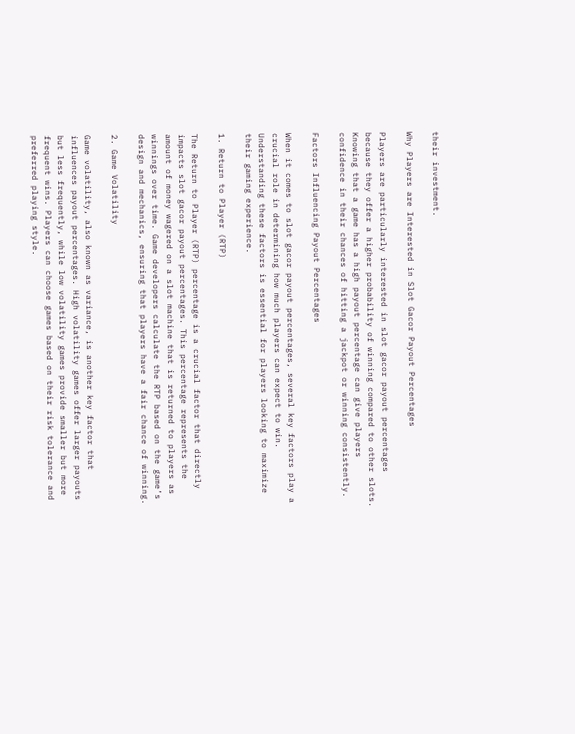their investment.

Why Players are Interested in Slot Gacor Payout Percentages

Players are particularly interested in slot gacor payout percentages because they offer a higher probability of winning compared to other slots. Knowing that a game has a high payout percentage can give players confidence in their chances of hitting a jackpot or winning consistently.

Factors Influencing Payout Percentages

When it comes to slot gacor payout percentages, several key factors play a crucial role in determining how much players can expect to win. Understanding these factors is essential for players looking to maximize their gaming experience.

1. Return to Player (RTP)

The Return to Player (RTP) percentage is a crucial factor that directly impacts slot gacor payout percentages. This percentage represents the amount of money wagered on a slot machine that is returned to players as winnings over time. Game developers calculate the RTP based on the game’s design and mechanics, ensuring that players have a fair chance of winning.

2. Game Volatility

Game volatility, also known as variance, is another key factor that influences payout percentages. High volatility games offer larger payouts but less frequently, while low volatility games provide smaller but more frequent wins. Players can choose games based on their risk tolerance and preferred playing style.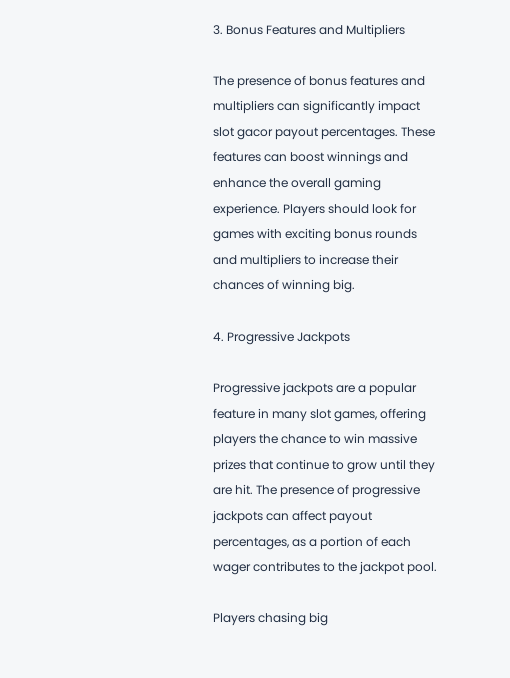3. Bonus Features and Multipliers

The presence of bonus features and multipliers can significantly impact slot gacor payout percentages. These features can boost winnings and enhance the overall gaming experience. Players should look for games with exciting bonus rounds and multipliers to increase their chances of winning big.

4. Progressive Jackpots

Progressive jackpots are a popular feature in many slot games, offering players the chance to win massive prizes that continue to grow until they are hit. The presence of progressive jackpots can affect payout percentages, as a portion of each wager contributes to the jackpot pool.

Players chasing big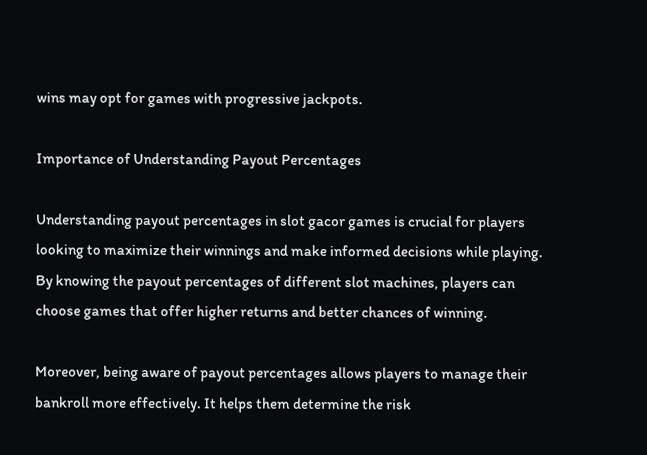wins may opt for games with progressive jackpots.

Importance of Understanding Payout Percentages

Understanding payout percentages in slot gacor games is crucial for players looking to maximize their winnings and make informed decisions while playing. By knowing the payout percentages of different slot machines, players can choose games that offer higher returns and better chances of winning.

Moreover, being aware of payout percentages allows players to manage their bankroll more effectively. It helps them determine the risk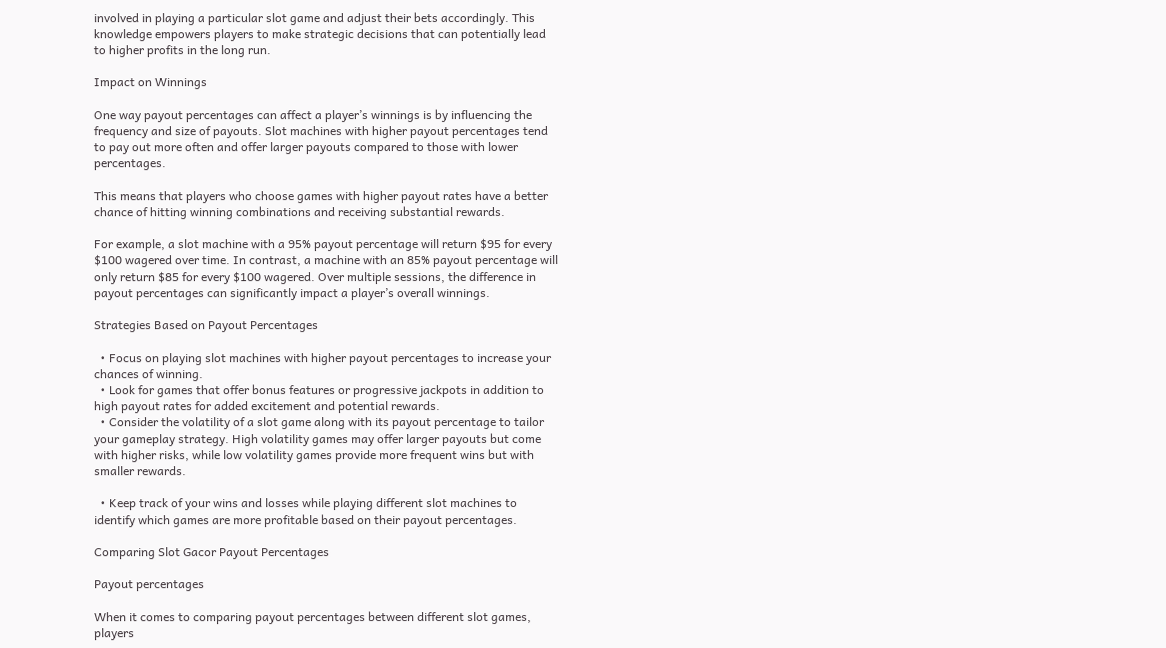involved in playing a particular slot game and adjust their bets accordingly. This knowledge empowers players to make strategic decisions that can potentially lead to higher profits in the long run.

Impact on Winnings

One way payout percentages can affect a player’s winnings is by influencing the frequency and size of payouts. Slot machines with higher payout percentages tend to pay out more often and offer larger payouts compared to those with lower percentages.

This means that players who choose games with higher payout rates have a better chance of hitting winning combinations and receiving substantial rewards.

For example, a slot machine with a 95% payout percentage will return $95 for every $100 wagered over time. In contrast, a machine with an 85% payout percentage will only return $85 for every $100 wagered. Over multiple sessions, the difference in payout percentages can significantly impact a player’s overall winnings.

Strategies Based on Payout Percentages

  • Focus on playing slot machines with higher payout percentages to increase your chances of winning.
  • Look for games that offer bonus features or progressive jackpots in addition to high payout rates for added excitement and potential rewards.
  • Consider the volatility of a slot game along with its payout percentage to tailor your gameplay strategy. High volatility games may offer larger payouts but come with higher risks, while low volatility games provide more frequent wins but with smaller rewards.

  • Keep track of your wins and losses while playing different slot machines to identify which games are more profitable based on their payout percentages.

Comparing Slot Gacor Payout Percentages

Payout percentages

When it comes to comparing payout percentages between different slot games, players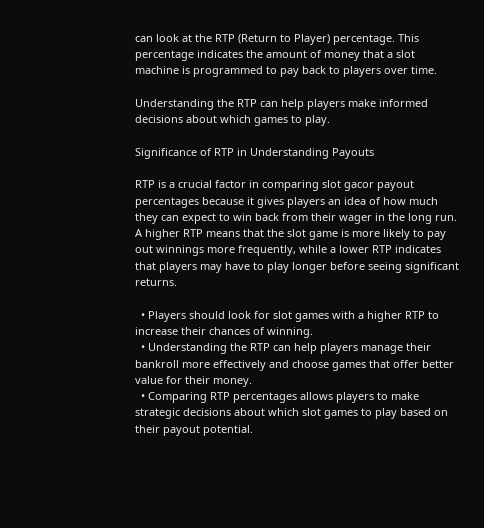can look at the RTP (Return to Player) percentage. This percentage indicates the amount of money that a slot machine is programmed to pay back to players over time.

Understanding the RTP can help players make informed decisions about which games to play.

Significance of RTP in Understanding Payouts

RTP is a crucial factor in comparing slot gacor payout percentages because it gives players an idea of how much they can expect to win back from their wager in the long run. A higher RTP means that the slot game is more likely to pay out winnings more frequently, while a lower RTP indicates that players may have to play longer before seeing significant returns.

  • Players should look for slot games with a higher RTP to increase their chances of winning.
  • Understanding the RTP can help players manage their bankroll more effectively and choose games that offer better value for their money.
  • Comparing RTP percentages allows players to make strategic decisions about which slot games to play based on their payout potential.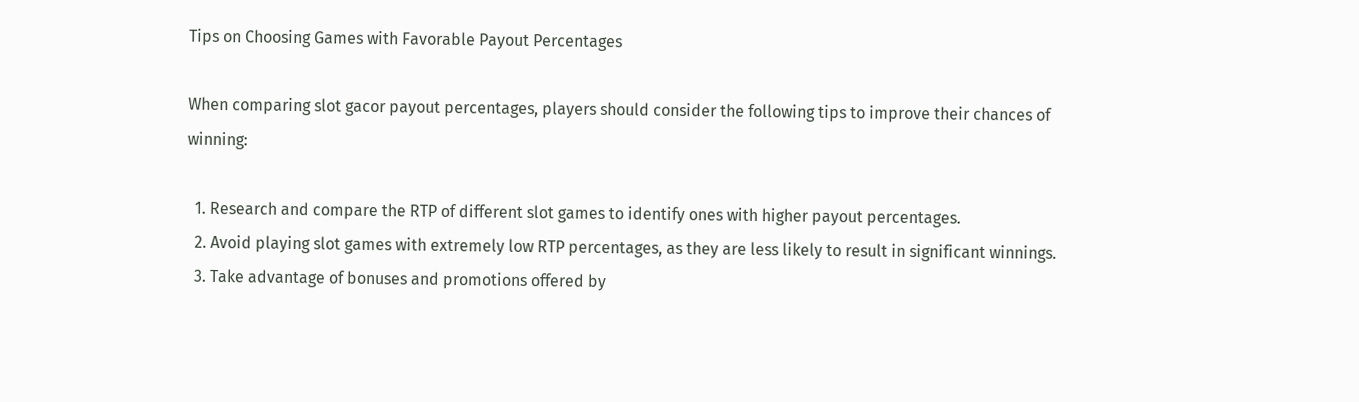Tips on Choosing Games with Favorable Payout Percentages

When comparing slot gacor payout percentages, players should consider the following tips to improve their chances of winning:

  1. Research and compare the RTP of different slot games to identify ones with higher payout percentages.
  2. Avoid playing slot games with extremely low RTP percentages, as they are less likely to result in significant winnings.
  3. Take advantage of bonuses and promotions offered by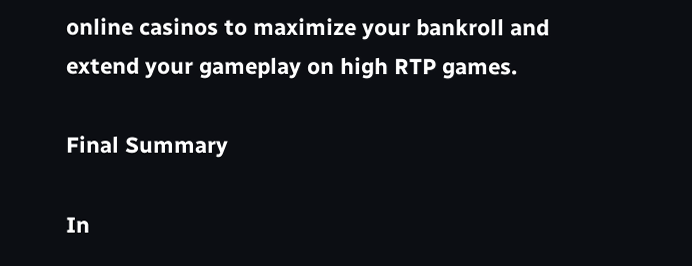online casinos to maximize your bankroll and extend your gameplay on high RTP games.

Final Summary

In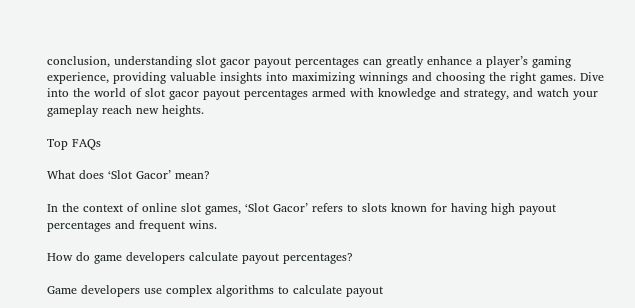conclusion, understanding slot gacor payout percentages can greatly enhance a player’s gaming experience, providing valuable insights into maximizing winnings and choosing the right games. Dive into the world of slot gacor payout percentages armed with knowledge and strategy, and watch your gameplay reach new heights.

Top FAQs

What does ‘Slot Gacor’ mean?

In the context of online slot games, ‘Slot Gacor’ refers to slots known for having high payout percentages and frequent wins.

How do game developers calculate payout percentages?

Game developers use complex algorithms to calculate payout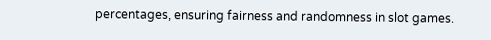percentages, ensuring fairness and randomness in slot games.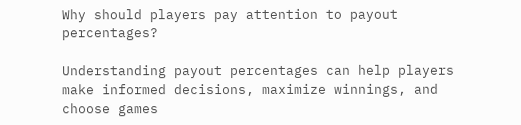Why should players pay attention to payout percentages?

Understanding payout percentages can help players make informed decisions, maximize winnings, and choose games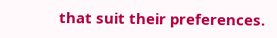that suit their preferences.